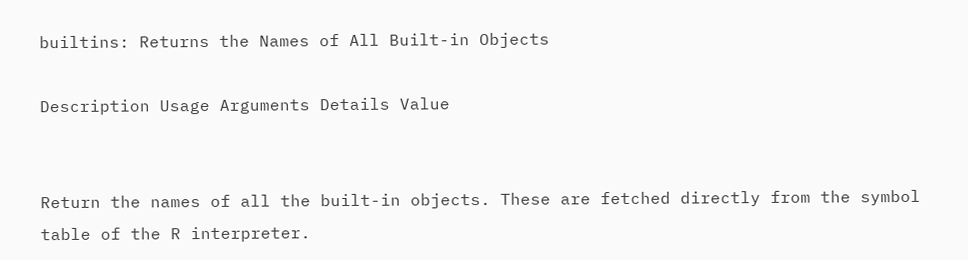builtins: Returns the Names of All Built-in Objects

Description Usage Arguments Details Value


Return the names of all the built-in objects. These are fetched directly from the symbol table of the R interpreter.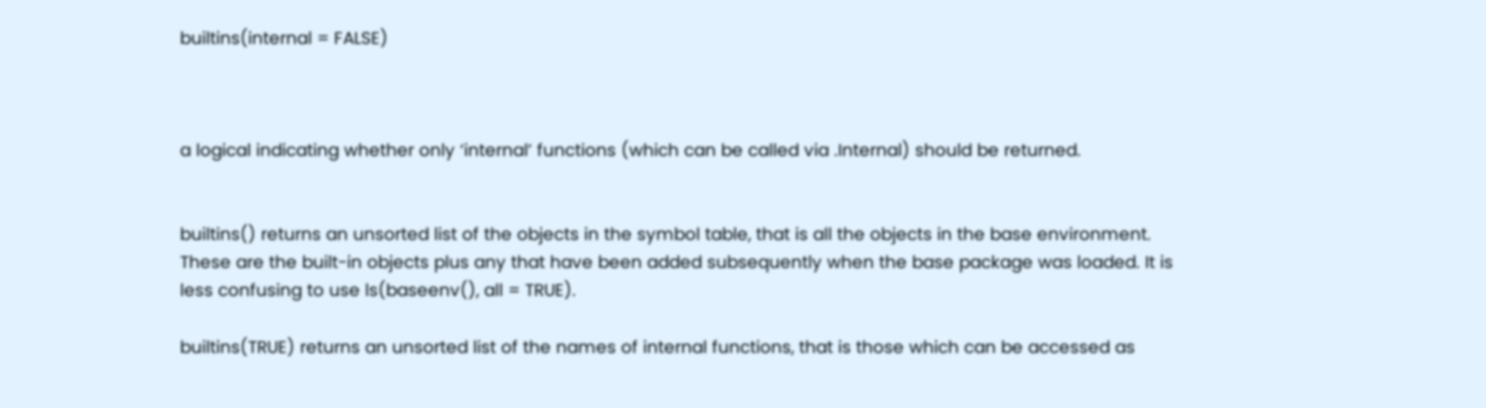builtins(internal = FALSE)



a logical indicating whether only ‘internal’ functions (which can be called via .Internal) should be returned.


builtins() returns an unsorted list of the objects in the symbol table, that is all the objects in the base environment. These are the built-in objects plus any that have been added subsequently when the base package was loaded. It is less confusing to use ls(baseenv(), all = TRUE).

builtins(TRUE) returns an unsorted list of the names of internal functions, that is those which can be accessed as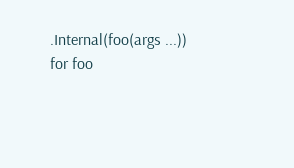.Internal(foo(args ...)) for foo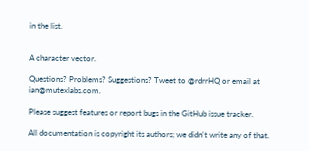in the list.


A character vector.

Questions? Problems? Suggestions? Tweet to @rdrrHQ or email at ian@mutexlabs.com.

Please suggest features or report bugs in the GitHub issue tracker.

All documentation is copyright its authors; we didn't write any of that.